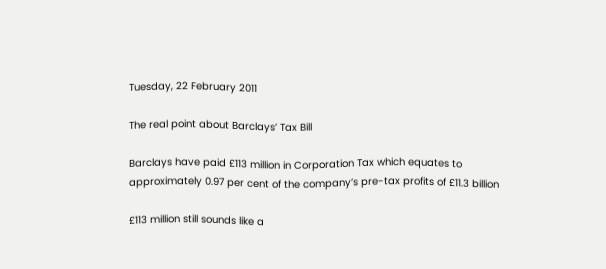Tuesday, 22 February 2011

The real point about Barclays’ Tax Bill

Barclays have paid £113 million in Corporation Tax which equates to approximately 0.97 per cent of the company’s pre-tax profits of £11.3 billion

£113 million still sounds like a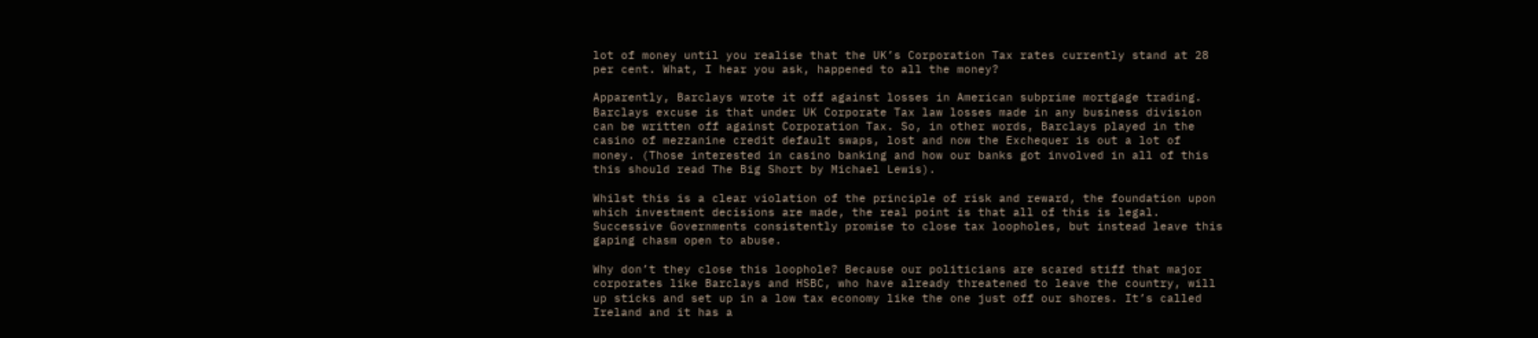lot of money until you realise that the UK’s Corporation Tax rates currently stand at 28 per cent. What, I hear you ask, happened to all the money?

Apparently, Barclays wrote it off against losses in American subprime mortgage trading. Barclays excuse is that under UK Corporate Tax law losses made in any business division can be written off against Corporation Tax. So, in other words, Barclays played in the casino of mezzanine credit default swaps, lost and now the Exchequer is out a lot of money. (Those interested in casino banking and how our banks got involved in all of this this should read The Big Short by Michael Lewis).

Whilst this is a clear violation of the principle of risk and reward, the foundation upon which investment decisions are made, the real point is that all of this is legal. Successive Governments consistently promise to close tax loopholes, but instead leave this gaping chasm open to abuse.

Why don’t they close this loophole? Because our politicians are scared stiff that major corporates like Barclays and HSBC, who have already threatened to leave the country, will up sticks and set up in a low tax economy like the one just off our shores. It’s called Ireland and it has a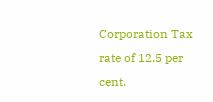Corporation Tax rate of 12.5 per cent.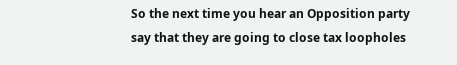So the next time you hear an Opposition party say that they are going to close tax loopholes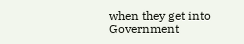when they get into Government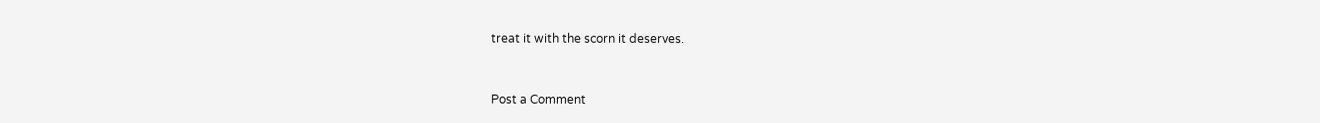treat it with the scorn it deserves.


Post a Comment